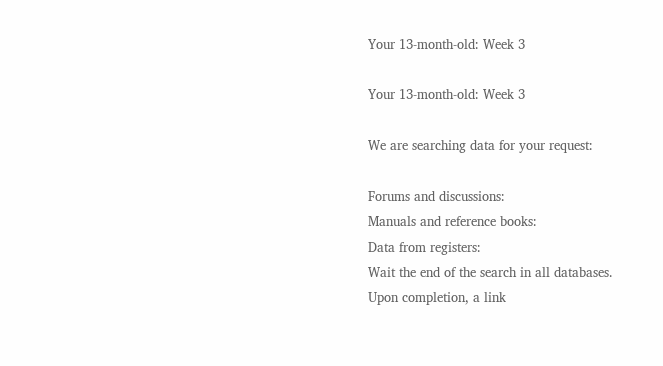Your 13-month-old: Week 3

Your 13-month-old: Week 3

We are searching data for your request:

Forums and discussions:
Manuals and reference books:
Data from registers:
Wait the end of the search in all databases.
Upon completion, a link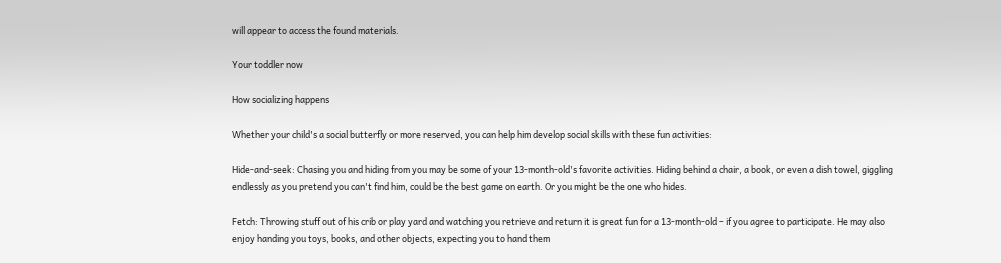will appear to access the found materials.

Your toddler now

How socializing happens

Whether your child's a social butterfly or more reserved, you can help him develop social skills with these fun activities:

Hide-and-seek: Chasing you and hiding from you may be some of your 13-month-old's favorite activities. Hiding behind a chair, a book, or even a dish towel, giggling endlessly as you pretend you can't find him, could be the best game on earth. Or you might be the one who hides.

Fetch: Throwing stuff out of his crib or play yard and watching you retrieve and return it is great fun for a 13-month-old – if you agree to participate. He may also enjoy handing you toys, books, and other objects, expecting you to hand them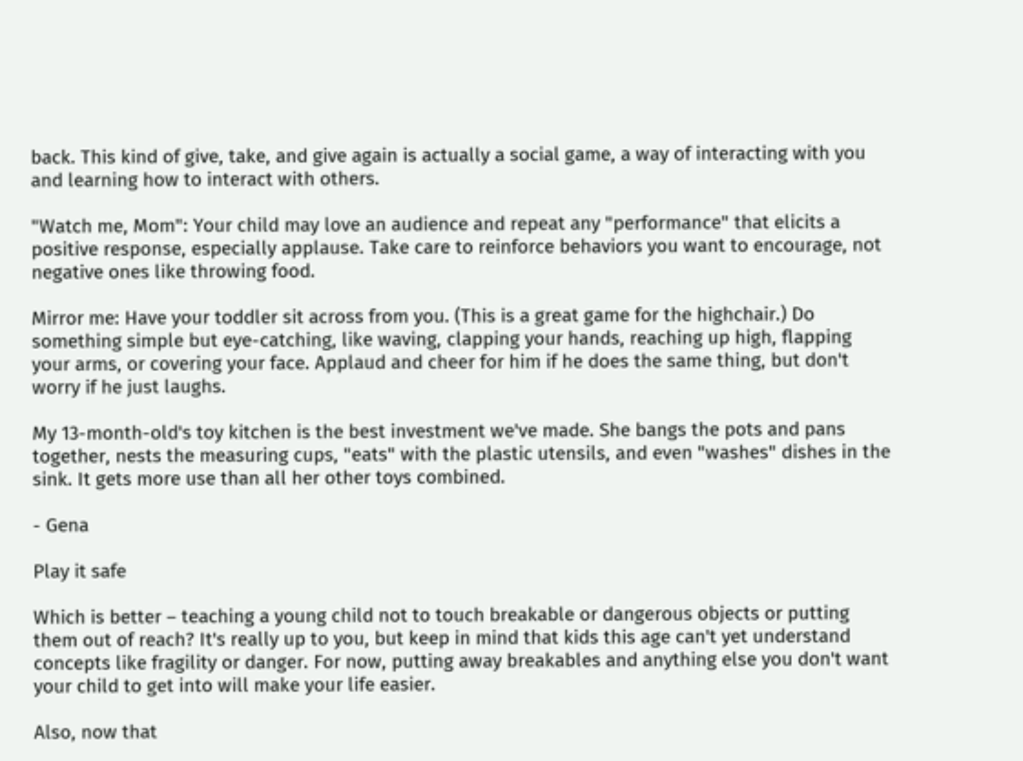back. This kind of give, take, and give again is actually a social game, a way of interacting with you and learning how to interact with others.

"Watch me, Mom": Your child may love an audience and repeat any "performance" that elicits a positive response, especially applause. Take care to reinforce behaviors you want to encourage, not negative ones like throwing food.

Mirror me: Have your toddler sit across from you. (This is a great game for the highchair.) Do something simple but eye-catching, like waving, clapping your hands, reaching up high, flapping your arms, or covering your face. Applaud and cheer for him if he does the same thing, but don't worry if he just laughs.

My 13-month-old's toy kitchen is the best investment we've made. She bangs the pots and pans together, nests the measuring cups, "eats" with the plastic utensils, and even "washes" dishes in the sink. It gets more use than all her other toys combined.

- Gena

Play it safe

Which is better – teaching a young child not to touch breakable or dangerous objects or putting them out of reach? It's really up to you, but keep in mind that kids this age can't yet understand concepts like fragility or danger. For now, putting away breakables and anything else you don't want your child to get into will make your life easier.

Also, now that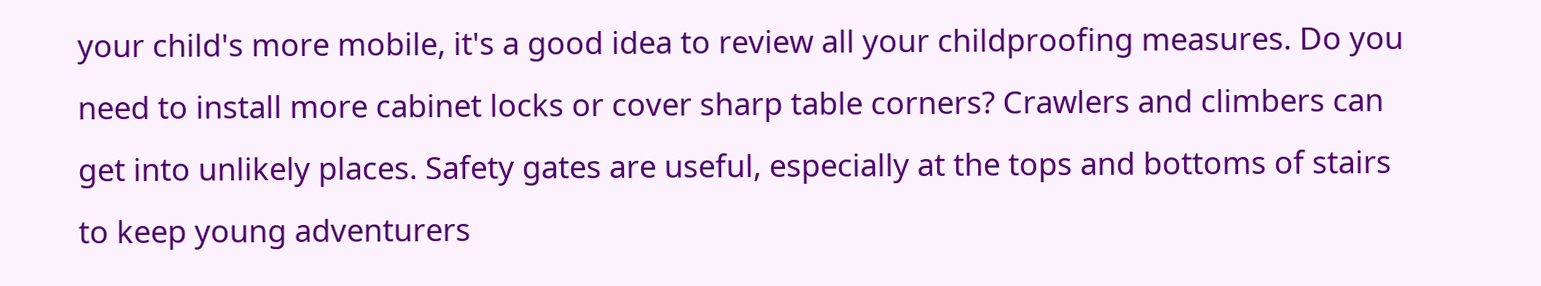your child's more mobile, it's a good idea to review all your childproofing measures. Do you need to install more cabinet locks or cover sharp table corners? Crawlers and climbers can get into unlikely places. Safety gates are useful, especially at the tops and bottoms of stairs to keep young adventurers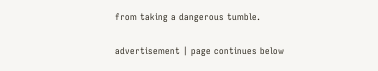from taking a dangerous tumble.

advertisement | page continues below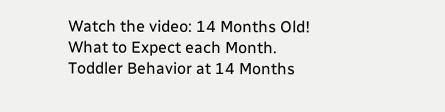Watch the video: 14 Months Old! What to Expect each Month. Toddler Behavior at 14 Months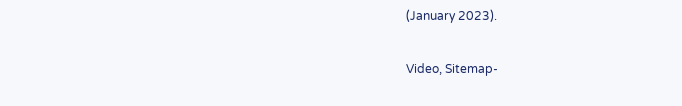(January 2023).

Video, Sitemap-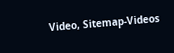Video, Sitemap-Videos